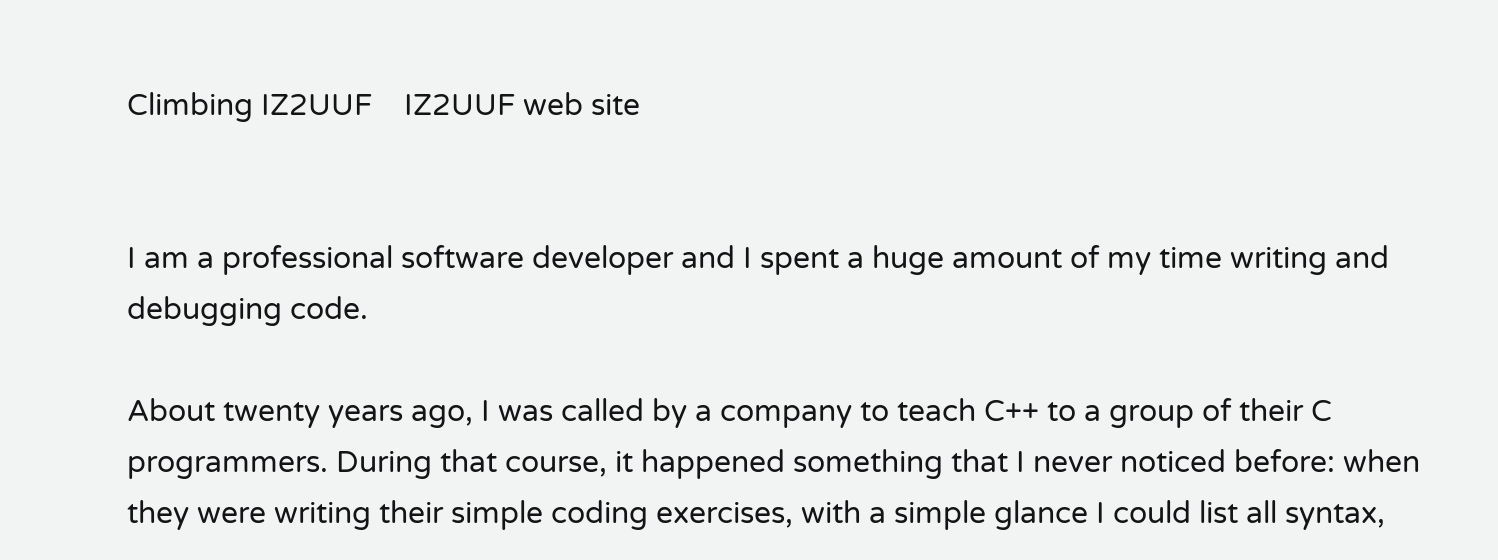Climbing IZ2UUF    IZ2UUF web site


I am a professional software developer and I spent a huge amount of my time writing and debugging code.

About twenty years ago, I was called by a company to teach C++ to a group of their C programmers. During that course, it happened something that I never noticed before: when they were writing their simple coding exercises, with a simple glance I could list all syntax,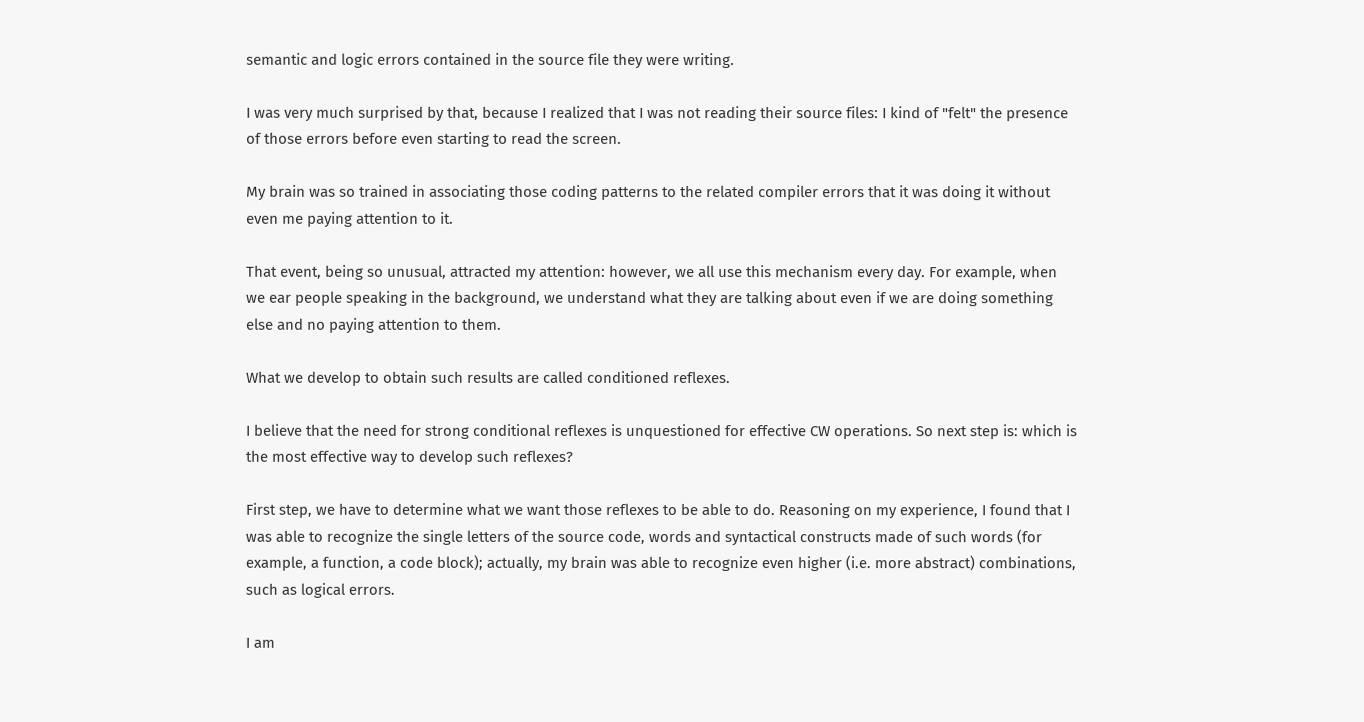semantic and logic errors contained in the source file they were writing.

I was very much surprised by that, because I realized that I was not reading their source files: I kind of "felt" the presence of those errors before even starting to read the screen.

My brain was so trained in associating those coding patterns to the related compiler errors that it was doing it without even me paying attention to it.

That event, being so unusual, attracted my attention: however, we all use this mechanism every day. For example, when we ear people speaking in the background, we understand what they are talking about even if we are doing something else and no paying attention to them.

What we develop to obtain such results are called conditioned reflexes.

I believe that the need for strong conditional reflexes is unquestioned for effective CW operations. So next step is: which is the most effective way to develop such reflexes?

First step, we have to determine what we want those reflexes to be able to do. Reasoning on my experience, I found that I was able to recognize the single letters of the source code, words and syntactical constructs made of such words (for example, a function, a code block); actually, my brain was able to recognize even higher (i.e. more abstract) combinations, such as logical errors.

I am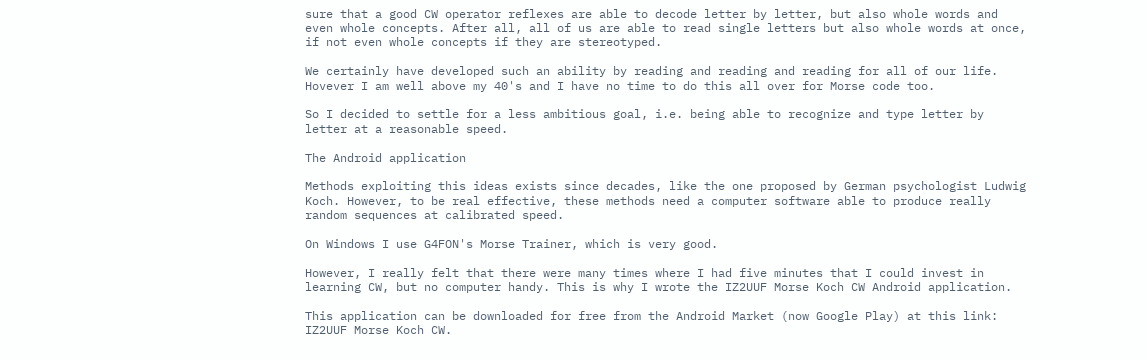sure that a good CW operator reflexes are able to decode letter by letter, but also whole words and even whole concepts. After all, all of us are able to read single letters but also whole words at once, if not even whole concepts if they are stereotyped.

We certainly have developed such an ability by reading and reading and reading for all of our life. Hovever I am well above my 40's and I have no time to do this all over for Morse code too.

So I decided to settle for a less ambitious goal, i.e. being able to recognize and type letter by letter at a reasonable speed.

The Android application

Methods exploiting this ideas exists since decades, like the one proposed by German psychologist Ludwig Koch. However, to be real effective, these methods need a computer software able to produce really random sequences at calibrated speed.

On Windows I use G4FON's Morse Trainer, which is very good.

However, I really felt that there were many times where I had five minutes that I could invest in learning CW, but no computer handy. This is why I wrote the IZ2UUF Morse Koch CW Android application.

This application can be downloaded for free from the Android Market (now Google Play) at this link: IZ2UUF Morse Koch CW.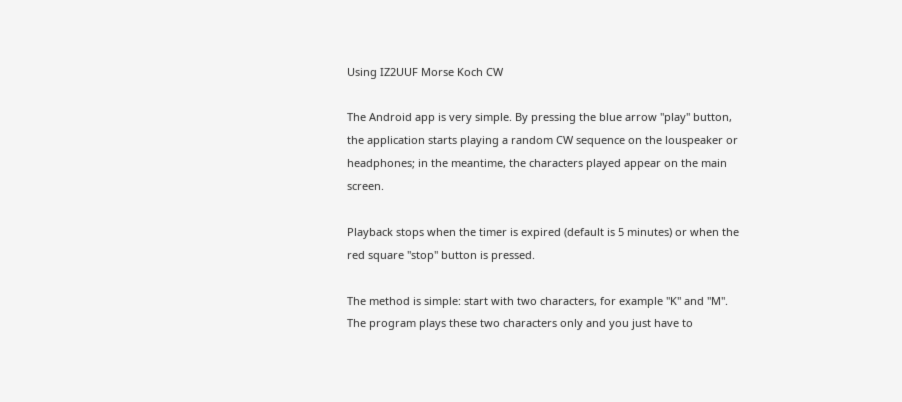Using IZ2UUF Morse Koch CW

The Android app is very simple. By pressing the blue arrow "play" button, the application starts playing a random CW sequence on the louspeaker or headphones; in the meantime, the characters played appear on the main screen.

Playback stops when the timer is expired (default is 5 minutes) or when the red square "stop" button is pressed.

The method is simple: start with two characters, for example "K" and "M". The program plays these two characters only and you just have to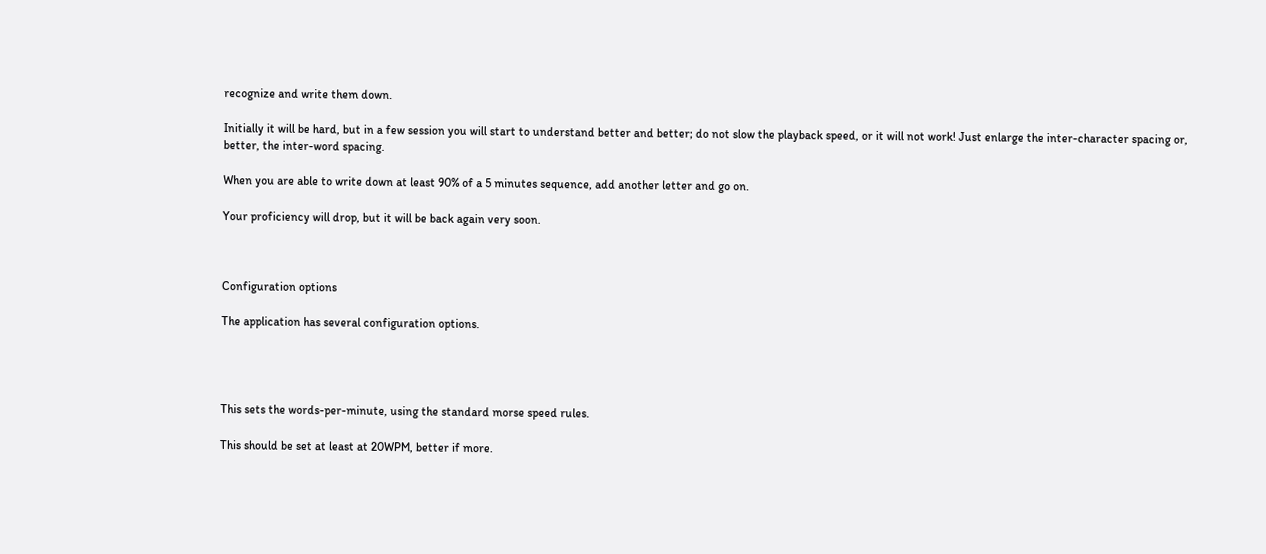recognize and write them down.

Initially it will be hard, but in a few session you will start to understand better and better; do not slow the playback speed, or it will not work! Just enlarge the inter-character spacing or, better, the inter-word spacing.

When you are able to write down at least 90% of a 5 minutes sequence, add another letter and go on.

Your proficiency will drop, but it will be back again very soon.



Configuration options

The application has several configuration options.




This sets the words-per-minute, using the standard morse speed rules.

This should be set at least at 20WPM, better if more.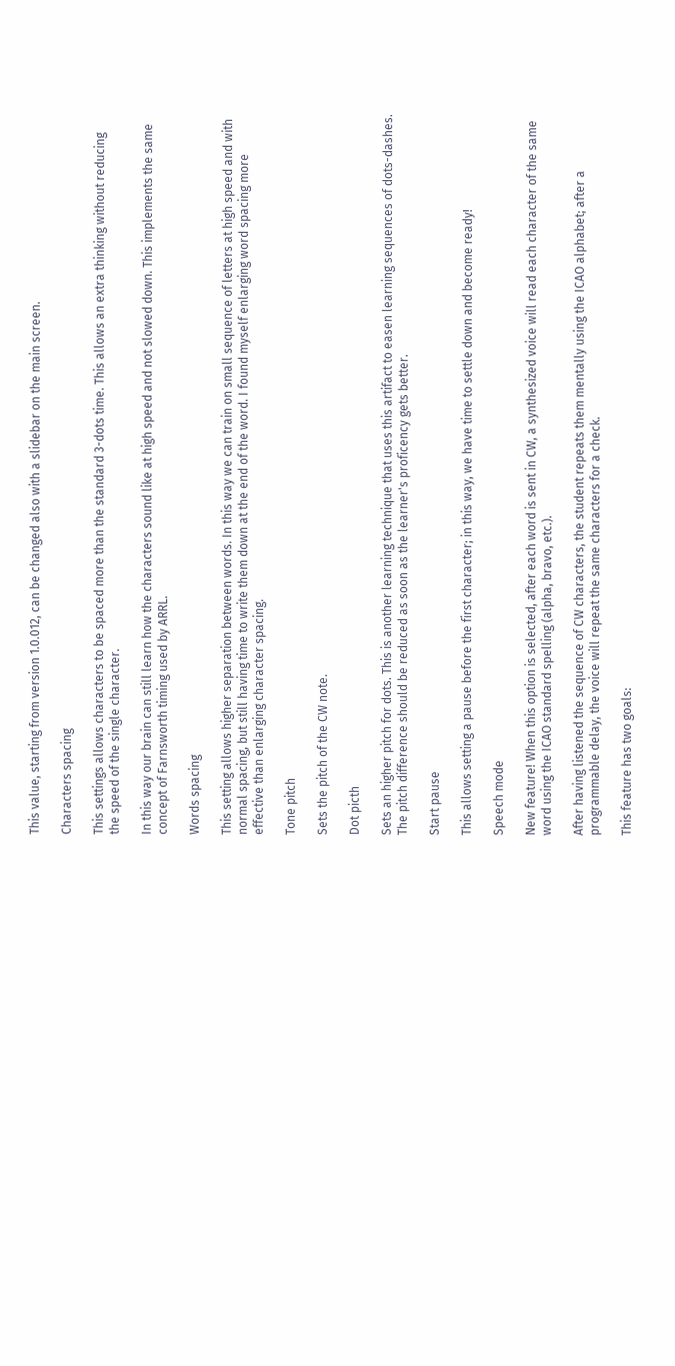This value, starting from version 1.0.012, can be changed also with a slidebar on the main screen.

Characters spacing

This settings allows characters to be spaced more than the standard 3-dots time. This allows an extra thinking without reducing the speed of the single character.

In this way our brain can still learn how the characters sound like at high speed and not slowed down. This implements the same concept of Farnsworth timing used by ARRL.

Words spacing

This setting allows higher separation between words. In this way we can train on small sequence of letters at high speed and with normal spacing, but still having time to write them down at the end of the word. I found myself enlarging word spacing more effective than enlarging character spacing.

Tone pitch

Sets the pitch of the CW note.

Dot picth

Sets an higher pitch for dots. This is another learning technique that uses this artifact to easen learning sequences of dots-dashes. The pitch difference should be reduced as soon as the learner's proficency gets better.

Start pause

This allows setting a pause before the first character; in this way, we have time to settle down and become ready!

Speech mode

New feature! When this option is selected, after each word is sent in CW, a synthesized voice will read each character of the same word using the ICAO standard spelling (alpha, bravo, etc.).

After having listened the sequence of CW characters, the student repeats them mentally using the ICAO alphabet; after a programmable delay, the voice will repeat the same characters for a check.

This feature has two goals: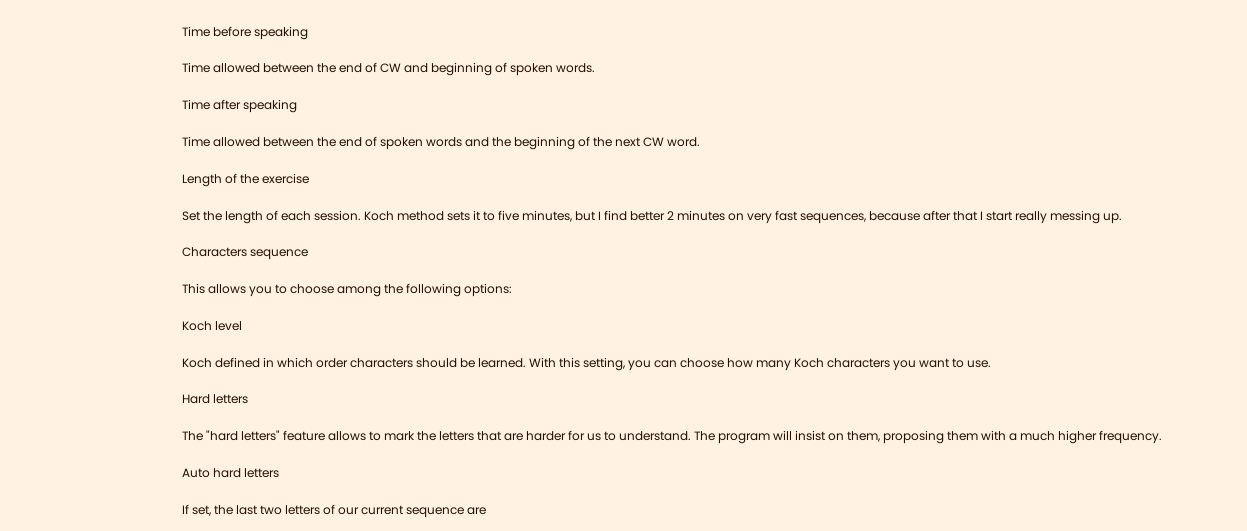Time before speaking

Time allowed between the end of CW and beginning of spoken words.

Time after speaking

Time allowed between the end of spoken words and the beginning of the next CW word.

Length of the exercise

Set the length of each session. Koch method sets it to five minutes, but I find better 2 minutes on very fast sequences, because after that I start really messing up.

Characters sequence

This allows you to choose among the following options:

Koch level

Koch defined in which order characters should be learned. With this setting, you can choose how many Koch characters you want to use.

Hard letters

The "hard letters" feature allows to mark the letters that are harder for us to understand. The program will insist on them, proposing them with a much higher frequency.

Auto hard letters

If set, the last two letters of our current sequence are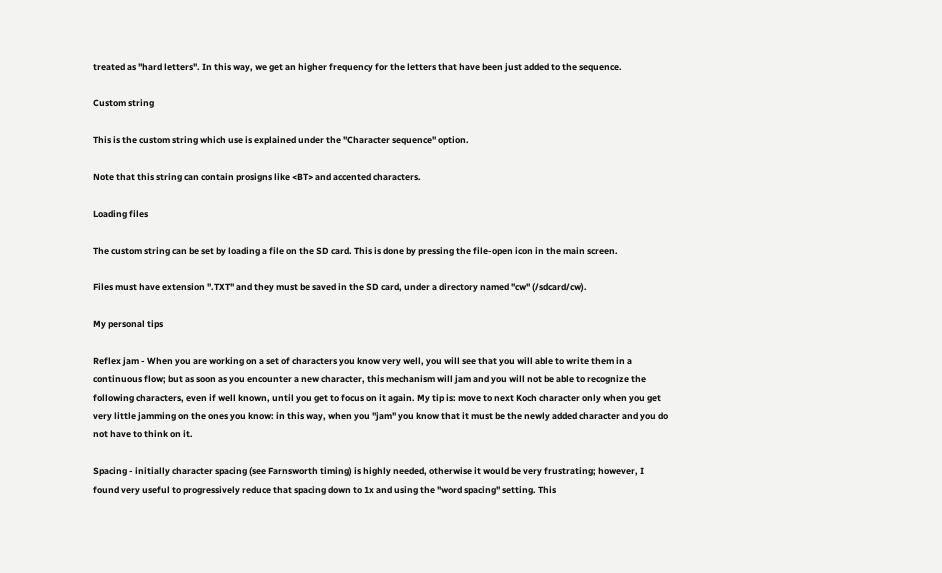treated as "hard letters". In this way, we get an higher frequency for the letters that have been just added to the sequence.

Custom string

This is the custom string which use is explained under the "Character sequence" option.

Note that this string can contain prosigns like <BT> and accented characters.

Loading files

The custom string can be set by loading a file on the SD card. This is done by pressing the file-open icon in the main screen.

Files must have extension ".TXT" and they must be saved in the SD card, under a directory named "cw" (/sdcard/cw).

My personal tips

Reflex jam - When you are working on a set of characters you know very well, you will see that you will able to write them in a continuous flow; but as soon as you encounter a new character, this mechanism will jam and you will not be able to recognize the following characters, even if well known, until you get to focus on it again. My tip is: move to next Koch character only when you get very little jamming on the ones you know: in this way, when you "jam" you know that it must be the newly added character and you do not have to think on it.

Spacing - initially character spacing (see Farnsworth timing) is highly needed, otherwise it would be very frustrating; however, I found very useful to progressively reduce that spacing down to 1x and using the "word spacing" setting. This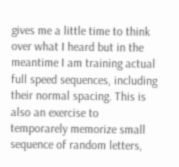gives me a little time to think over what I heard but in the meantime I am training actual full speed sequences, including their normal spacing. This is also an exercise to temporarely memorize small sequence of random letters,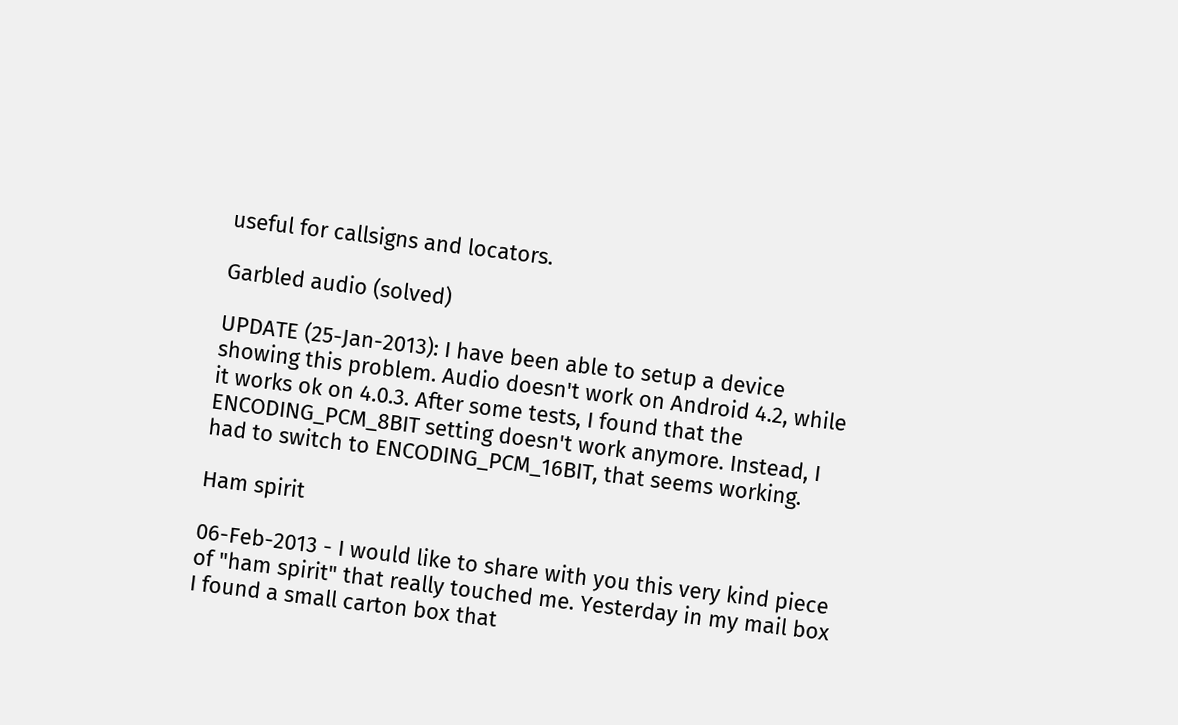useful for callsigns and locators.

Garbled audio (solved)

UPDATE (25-Jan-2013): I have been able to setup a device showing this problem. Audio doesn't work on Android 4.2, while it works ok on 4.0.3. After some tests, I found that the ENCODING_PCM_8BIT setting doesn't work anymore. Instead, I had to switch to ENCODING_PCM_16BIT, that seems working.

Ham spirit

06-Feb-2013 - I would like to share with you this very kind piece of "ham spirit" that really touched me. Yesterday in my mail box I found a small carton box that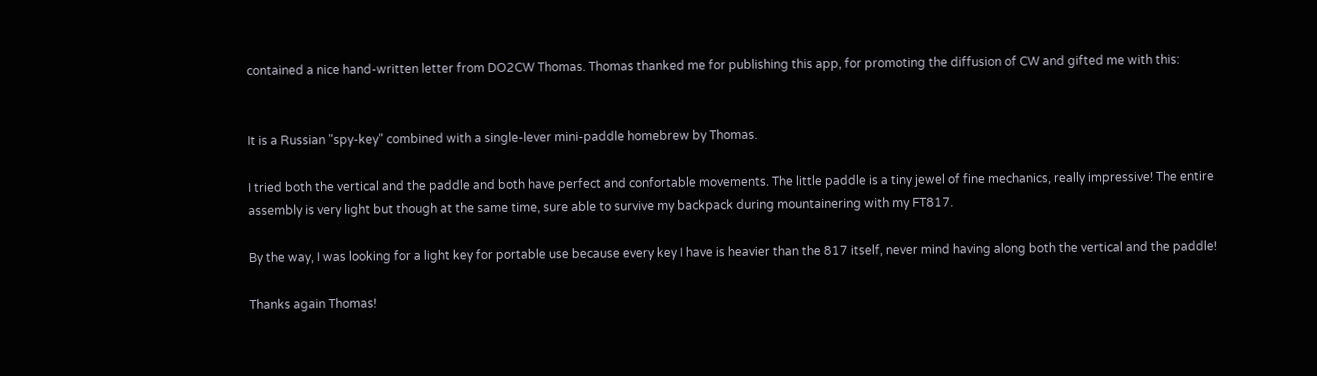contained a nice hand-written letter from DO2CW Thomas. Thomas thanked me for publishing this app, for promoting the diffusion of CW and gifted me with this:


It is a Russian "spy-key" combined with a single-lever mini-paddle homebrew by Thomas.

I tried both the vertical and the paddle and both have perfect and confortable movements. The little paddle is a tiny jewel of fine mechanics, really impressive! The entire assembly is very light but though at the same time, sure able to survive my backpack during mountainering with my FT817.

By the way, I was looking for a light key for portable use because every key I have is heavier than the 817 itself, never mind having along both the vertical and the paddle!

Thanks again Thomas!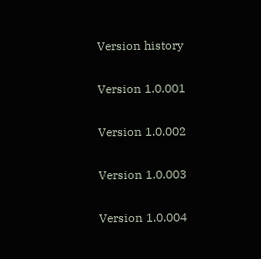Version history

Version 1.0.001

Version 1.0.002

Version 1.0.003

Version 1.0.004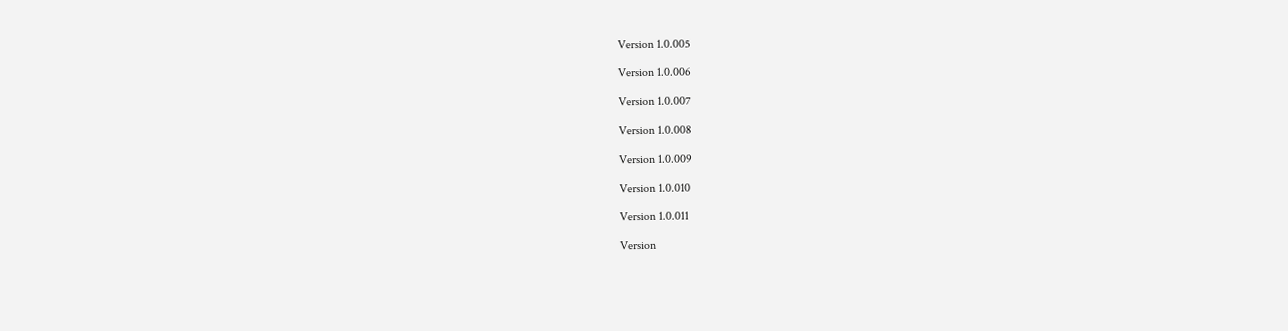Version 1.0.005

Version 1.0.006

Version 1.0.007

Version 1.0.008

Version 1.0.009

Version 1.0.010

Version 1.0.011

Version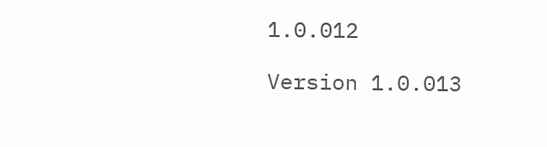1.0.012

Version 1.0.013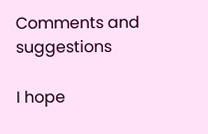Comments and suggestions

I hope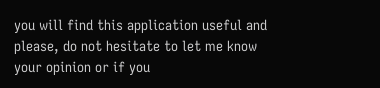you will find this application useful and please, do not hesitate to let me know your opinion or if you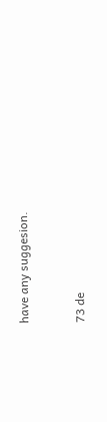have any suggesion.


73 de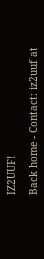IZ2UUF!

Back home - Contact: iz2uuf at